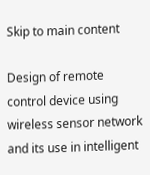Skip to main content

Design of remote control device using wireless sensor network and its use in intelligent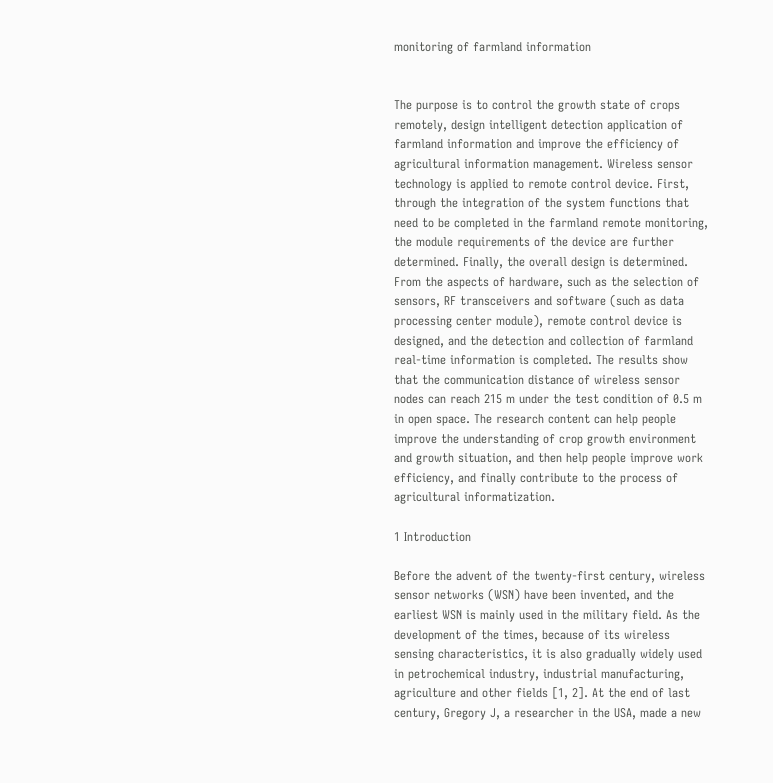monitoring of farmland information


The purpose is to control the growth state of crops remotely, design intelligent detection application of farmland information and improve the efficiency of agricultural information management. Wireless sensor technology is applied to remote control device. First, through the integration of the system functions that need to be completed in the farmland remote monitoring, the module requirements of the device are further determined. Finally, the overall design is determined. From the aspects of hardware, such as the selection of sensors, RF transceivers and software (such as data processing center module), remote control device is designed, and the detection and collection of farmland real-time information is completed. The results show that the communication distance of wireless sensor nodes can reach 215 m under the test condition of 0.5 m in open space. The research content can help people improve the understanding of crop growth environment and growth situation, and then help people improve work efficiency, and finally contribute to the process of agricultural informatization.

1 Introduction

Before the advent of the twenty-first century, wireless sensor networks (WSN) have been invented, and the earliest WSN is mainly used in the military field. As the development of the times, because of its wireless sensing characteristics, it is also gradually widely used in petrochemical industry, industrial manufacturing, agriculture and other fields [1, 2]. At the end of last century, Gregory J, a researcher in the USA, made a new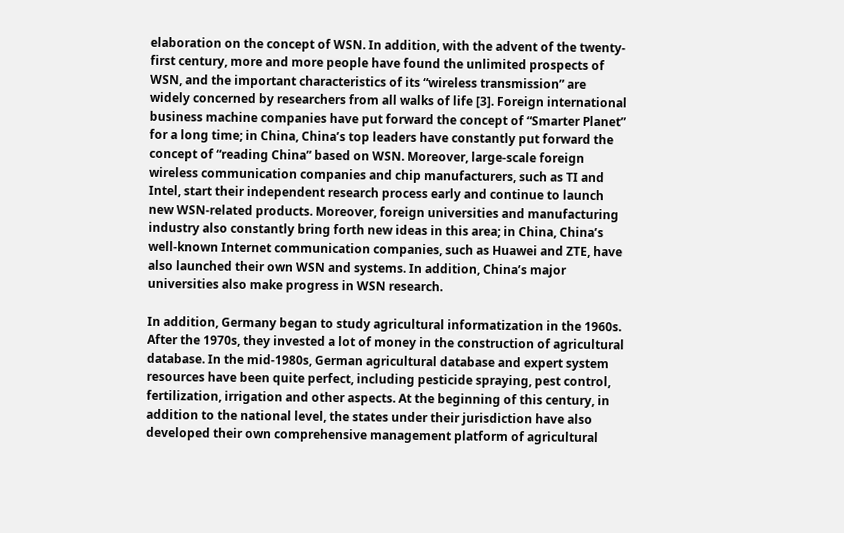elaboration on the concept of WSN. In addition, with the advent of the twenty-first century, more and more people have found the unlimited prospects of WSN, and the important characteristics of its “wireless transmission” are widely concerned by researchers from all walks of life [3]. Foreign international business machine companies have put forward the concept of “Smarter Planet” for a long time; in China, China’s top leaders have constantly put forward the concept of “reading China” based on WSN. Moreover, large-scale foreign wireless communication companies and chip manufacturers, such as TI and Intel, start their independent research process early and continue to launch new WSN-related products. Moreover, foreign universities and manufacturing industry also constantly bring forth new ideas in this area; in China, China’s well-known Internet communication companies, such as Huawei and ZTE, have also launched their own WSN and systems. In addition, China’s major universities also make progress in WSN research.

In addition, Germany began to study agricultural informatization in the 1960s. After the 1970s, they invested a lot of money in the construction of agricultural database. In the mid-1980s, German agricultural database and expert system resources have been quite perfect, including pesticide spraying, pest control, fertilization, irrigation and other aspects. At the beginning of this century, in addition to the national level, the states under their jurisdiction have also developed their own comprehensive management platform of agricultural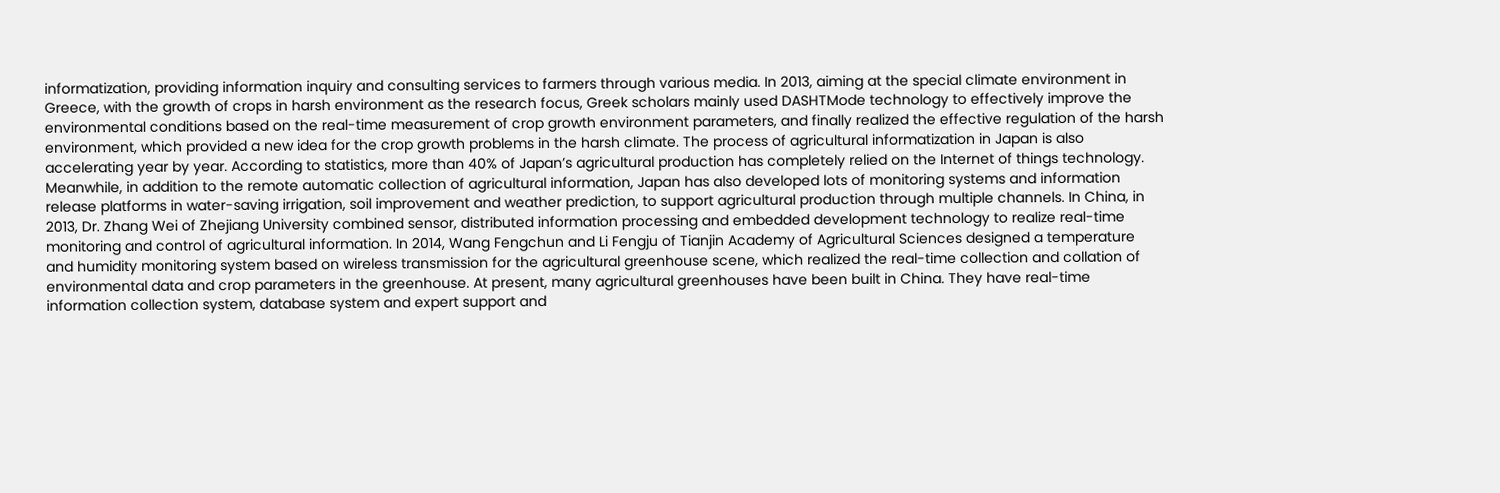informatization, providing information inquiry and consulting services to farmers through various media. In 2013, aiming at the special climate environment in Greece, with the growth of crops in harsh environment as the research focus, Greek scholars mainly used DASHTMode technology to effectively improve the environmental conditions based on the real-time measurement of crop growth environment parameters, and finally realized the effective regulation of the harsh environment, which provided a new idea for the crop growth problems in the harsh climate. The process of agricultural informatization in Japan is also accelerating year by year. According to statistics, more than 40% of Japan’s agricultural production has completely relied on the Internet of things technology. Meanwhile, in addition to the remote automatic collection of agricultural information, Japan has also developed lots of monitoring systems and information release platforms in water-saving irrigation, soil improvement and weather prediction, to support agricultural production through multiple channels. In China, in 2013, Dr. Zhang Wei of Zhejiang University combined sensor, distributed information processing and embedded development technology to realize real-time monitoring and control of agricultural information. In 2014, Wang Fengchun and Li Fengju of Tianjin Academy of Agricultural Sciences designed a temperature and humidity monitoring system based on wireless transmission for the agricultural greenhouse scene, which realized the real-time collection and collation of environmental data and crop parameters in the greenhouse. At present, many agricultural greenhouses have been built in China. They have real-time information collection system, database system and expert support and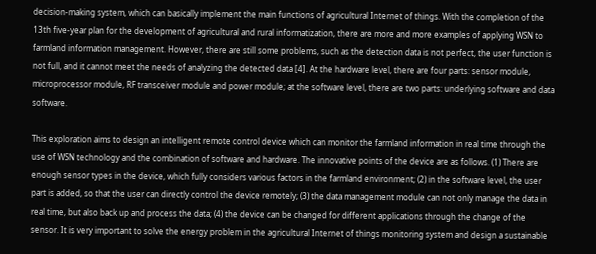decision-making system, which can basically implement the main functions of agricultural Internet of things. With the completion of the 13th five-year plan for the development of agricultural and rural informatization, there are more and more examples of applying WSN to farmland information management. However, there are still some problems, such as the detection data is not perfect, the user function is not full, and it cannot meet the needs of analyzing the detected data [4]. At the hardware level, there are four parts: sensor module, microprocessor module, RF transceiver module and power module; at the software level, there are two parts: underlying software and data software.

This exploration aims to design an intelligent remote control device which can monitor the farmland information in real time through the use of WSN technology and the combination of software and hardware. The innovative points of the device are as follows. (1) There are enough sensor types in the device, which fully considers various factors in the farmland environment; (2) in the software level, the user part is added, so that the user can directly control the device remotely; (3) the data management module can not only manage the data in real time, but also back up and process the data; (4) the device can be changed for different applications through the change of the sensor. It is very important to solve the energy problem in the agricultural Internet of things monitoring system and design a sustainable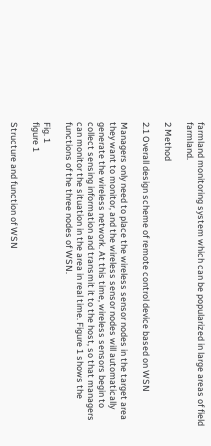farmland monitoring system which can be popularized in large areas of field farmland.

2 Method

2.1 Overall design scheme of remote control device based on WSN

Managers only need to place the wireless sensor nodes in the target area they want to monitor, and the wireless sensor nodes will automatically generate the wireless network. At this time, wireless sensors begin to collect sensing information and transmit it to the host, so that managers can monitor the situation in the area in real time. Figure 1 shows the functions of the three nodes of WSN.

Fig. 1
figure 1

Structure and function of WSN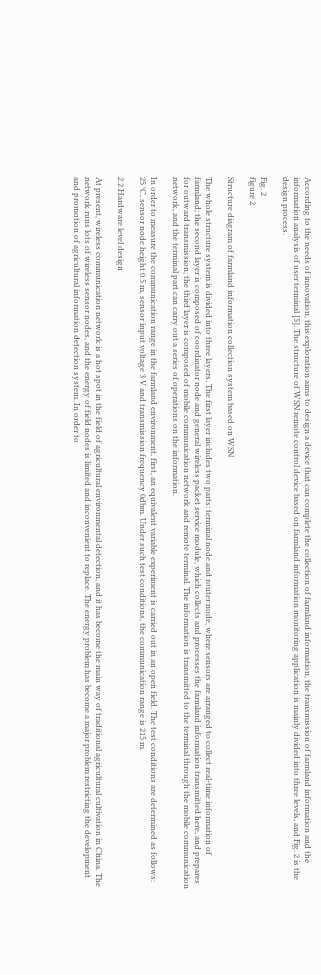According to the needs of innovation, this exploration aims to design a device that can complete the collection of farmland information, the transmission of farmland information and the information analysis of user terminal [5]. The structure of WSN remote control device based on farmland information monitoring application is mainly divided into three levels, and Fig. 2 is the design process.

Fig. 2
figure 2

Structure diagram of farmland information collection system based on WSN

The whole structure system is divided into three layers. The first layer includes two parts: terminal node and router node, where sensors are arranged to collect real-time information of farmland; the second layer is composed of coordinator node and general wireless packet service module, which collects and processes the farmland information transmitted here, and prepares for outward transmission; the third layer is composed of mobile communication network and remote terminal. The information is transmitted to the terminal through the mobile communication network, and the terminal part can carry out a series of operations on the information.

In order to measure the communication range in the farmland environment, first, an equivalent variable experiment is carried out in an open field. The test conditions are determined as follows: 25 °C, sensor node height 0.5 m, sensor input voltage 3 V and transmission frequency 0dbm. Under such test conditions, the communication range is 215 m.

2.2 Hardware level design

At present, wireless communication network is a hot spot in the field of agricultural environmental detection, and it has become the main way of traditional agricultural cultivation in China. The network runs lots of wireless sensor nodes, and the energy of field nodes is limited and inconvenient to replace. The energy problem has become a major problem restricting the development and promotion of agricultural information detection system. In order to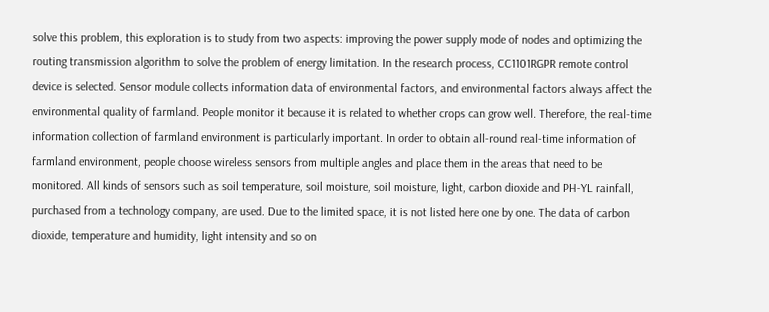solve this problem, this exploration is to study from two aspects: improving the power supply mode of nodes and optimizing the routing transmission algorithm to solve the problem of energy limitation. In the research process, CC1101RGPR remote control device is selected. Sensor module collects information data of environmental factors, and environmental factors always affect the environmental quality of farmland. People monitor it because it is related to whether crops can grow well. Therefore, the real-time information collection of farmland environment is particularly important. In order to obtain all-round real-time information of farmland environment, people choose wireless sensors from multiple angles and place them in the areas that need to be monitored. All kinds of sensors such as soil temperature, soil moisture, soil moisture, light, carbon dioxide and PH-YL rainfall, purchased from a technology company, are used. Due to the limited space, it is not listed here one by one. The data of carbon dioxide, temperature and humidity, light intensity and so on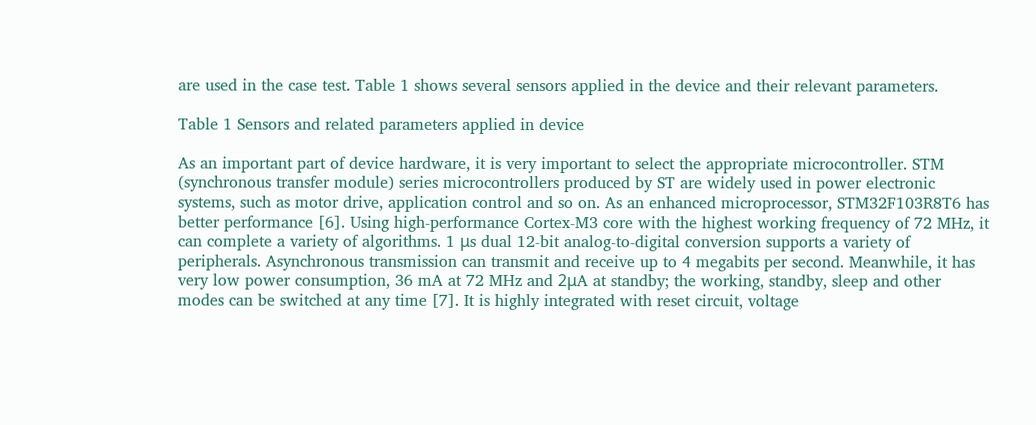are used in the case test. Table 1 shows several sensors applied in the device and their relevant parameters.

Table 1 Sensors and related parameters applied in device

As an important part of device hardware, it is very important to select the appropriate microcontroller. STM (synchronous transfer module) series microcontrollers produced by ST are widely used in power electronic systems, such as motor drive, application control and so on. As an enhanced microprocessor, STM32F103R8T6 has better performance [6]. Using high-performance Cortex-M3 core with the highest working frequency of 72 MHz, it can complete a variety of algorithms. 1 μs dual 12-bit analog-to-digital conversion supports a variety of peripherals. Asynchronous transmission can transmit and receive up to 4 megabits per second. Meanwhile, it has very low power consumption, 36 mA at 72 MHz and 2μA at standby; the working, standby, sleep and other modes can be switched at any time [7]. It is highly integrated with reset circuit, voltage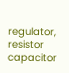regulator, resistor capacitor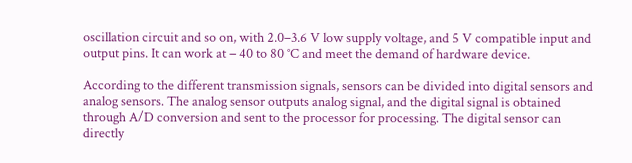oscillation circuit and so on, with 2.0–3.6 V low supply voltage, and 5 V compatible input and output pins. It can work at − 40 to 80 °C and meet the demand of hardware device.

According to the different transmission signals, sensors can be divided into digital sensors and analog sensors. The analog sensor outputs analog signal, and the digital signal is obtained through A/D conversion and sent to the processor for processing. The digital sensor can directly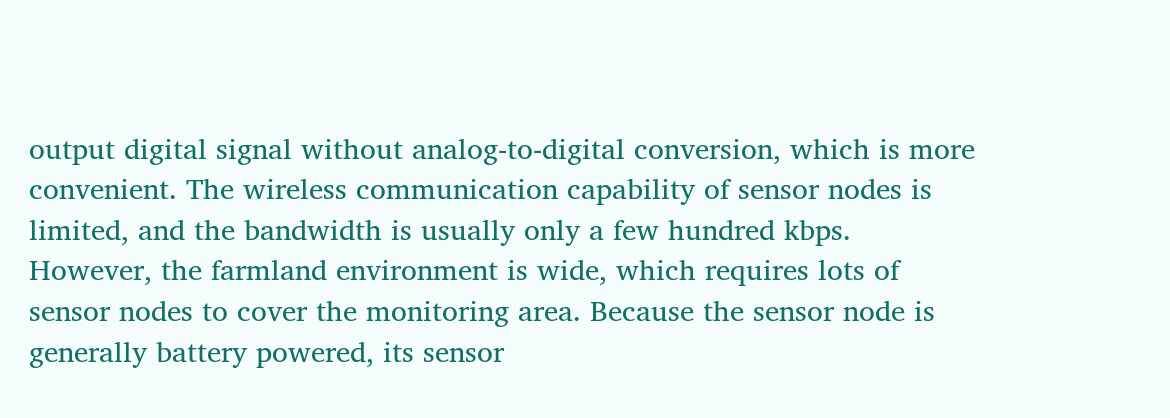output digital signal without analog-to-digital conversion, which is more convenient. The wireless communication capability of sensor nodes is limited, and the bandwidth is usually only a few hundred kbps. However, the farmland environment is wide, which requires lots of sensor nodes to cover the monitoring area. Because the sensor node is generally battery powered, its sensor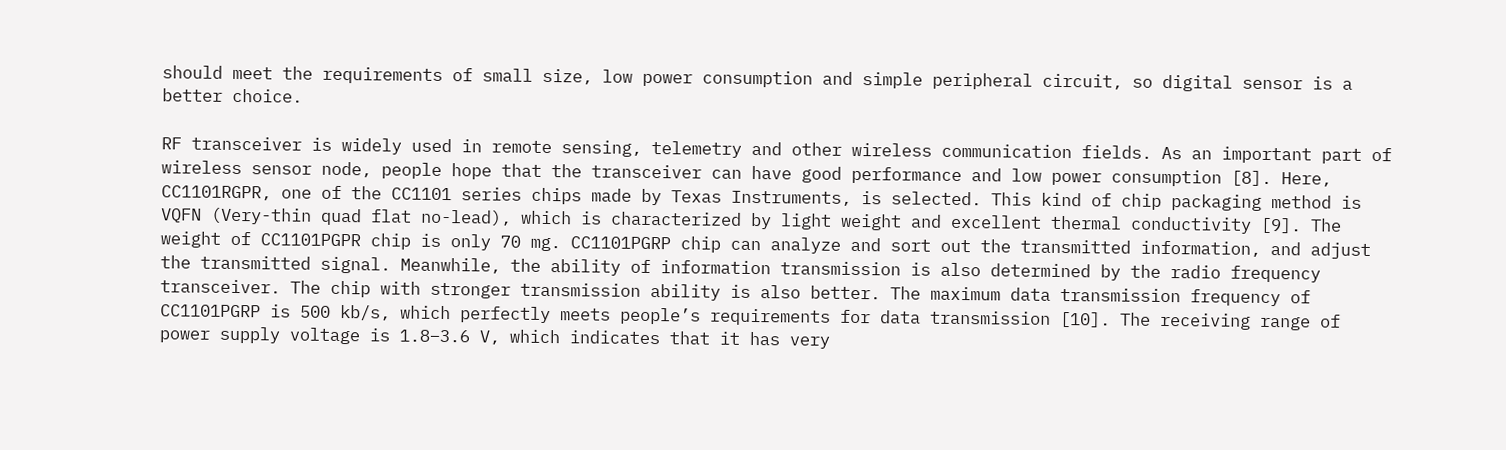should meet the requirements of small size, low power consumption and simple peripheral circuit, so digital sensor is a better choice.

RF transceiver is widely used in remote sensing, telemetry and other wireless communication fields. As an important part of wireless sensor node, people hope that the transceiver can have good performance and low power consumption [8]. Here, CC1101RGPR, one of the CC1101 series chips made by Texas Instruments, is selected. This kind of chip packaging method is VQFN (Very-thin quad flat no-lead), which is characterized by light weight and excellent thermal conductivity [9]. The weight of CC1101PGPR chip is only 70 mg. CC1101PGRP chip can analyze and sort out the transmitted information, and adjust the transmitted signal. Meanwhile, the ability of information transmission is also determined by the radio frequency transceiver. The chip with stronger transmission ability is also better. The maximum data transmission frequency of CC1101PGRP is 500 kb/s, which perfectly meets people’s requirements for data transmission [10]. The receiving range of power supply voltage is 1.8–3.6 V, which indicates that it has very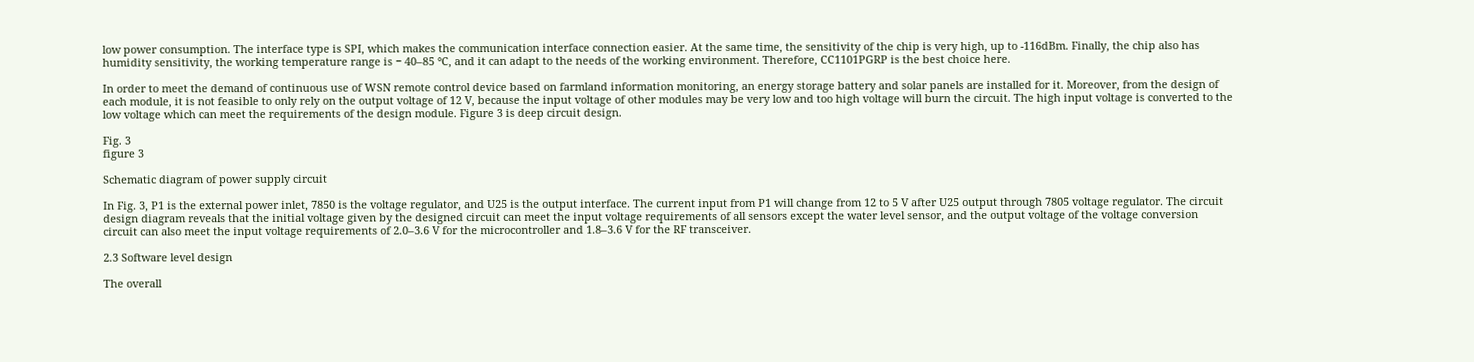low power consumption. The interface type is SPI, which makes the communication interface connection easier. At the same time, the sensitivity of the chip is very high, up to -116dBm. Finally, the chip also has humidity sensitivity, the working temperature range is − 40–85 °C, and it can adapt to the needs of the working environment. Therefore, CC1101PGRP is the best choice here.

In order to meet the demand of continuous use of WSN remote control device based on farmland information monitoring, an energy storage battery and solar panels are installed for it. Moreover, from the design of each module, it is not feasible to only rely on the output voltage of 12 V, because the input voltage of other modules may be very low and too high voltage will burn the circuit. The high input voltage is converted to the low voltage which can meet the requirements of the design module. Figure 3 is deep circuit design.

Fig. 3
figure 3

Schematic diagram of power supply circuit

In Fig. 3, P1 is the external power inlet, 7850 is the voltage regulator, and U25 is the output interface. The current input from P1 will change from 12 to 5 V after U25 output through 7805 voltage regulator. The circuit design diagram reveals that the initial voltage given by the designed circuit can meet the input voltage requirements of all sensors except the water level sensor, and the output voltage of the voltage conversion circuit can also meet the input voltage requirements of 2.0–3.6 V for the microcontroller and 1.8–3.6 V for the RF transceiver.

2.3 Software level design

The overall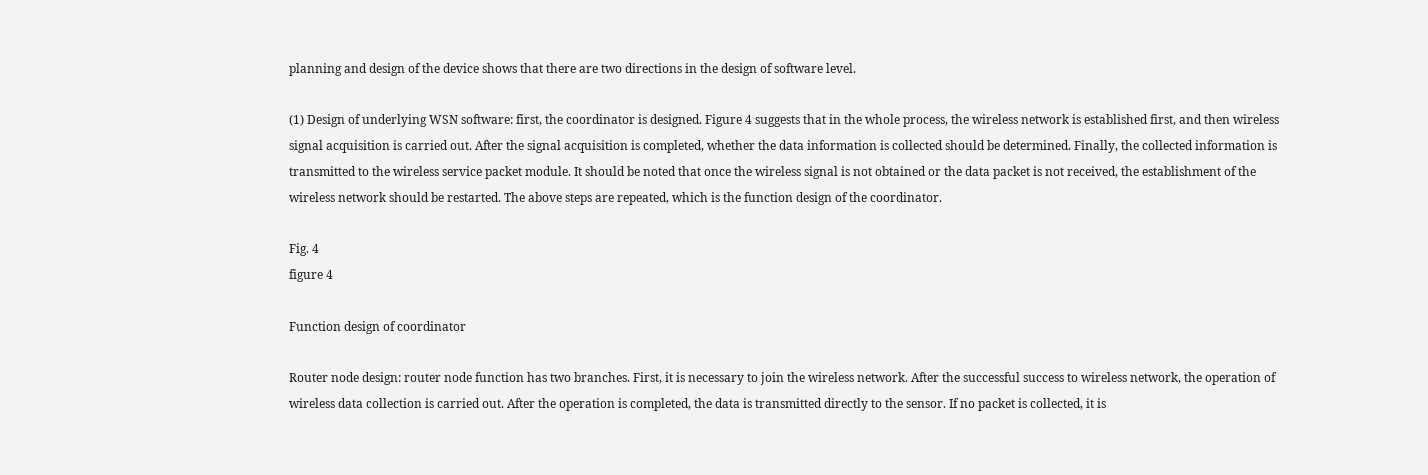planning and design of the device shows that there are two directions in the design of software level.

(1) Design of underlying WSN software: first, the coordinator is designed. Figure 4 suggests that in the whole process, the wireless network is established first, and then wireless signal acquisition is carried out. After the signal acquisition is completed, whether the data information is collected should be determined. Finally, the collected information is transmitted to the wireless service packet module. It should be noted that once the wireless signal is not obtained or the data packet is not received, the establishment of the wireless network should be restarted. The above steps are repeated, which is the function design of the coordinator.

Fig. 4
figure 4

Function design of coordinator

Router node design: router node function has two branches. First, it is necessary to join the wireless network. After the successful success to wireless network, the operation of wireless data collection is carried out. After the operation is completed, the data is transmitted directly to the sensor. If no packet is collected, it is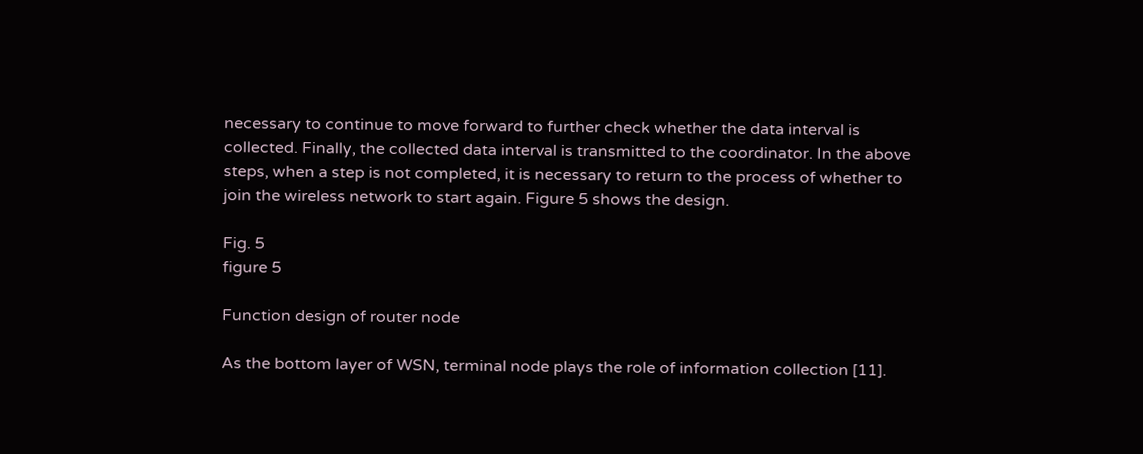necessary to continue to move forward to further check whether the data interval is collected. Finally, the collected data interval is transmitted to the coordinator. In the above steps, when a step is not completed, it is necessary to return to the process of whether to join the wireless network to start again. Figure 5 shows the design.

Fig. 5
figure 5

Function design of router node

As the bottom layer of WSN, terminal node plays the role of information collection [11].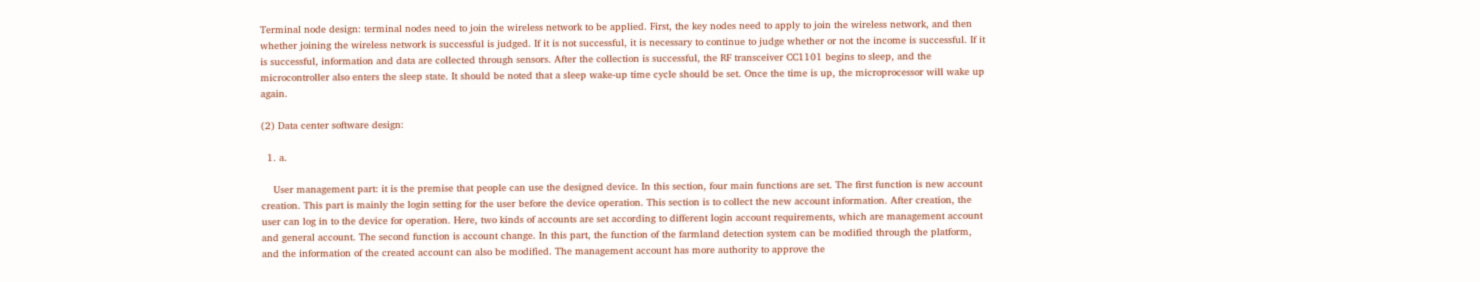Terminal node design: terminal nodes need to join the wireless network to be applied. First, the key nodes need to apply to join the wireless network, and then whether joining the wireless network is successful is judged. If it is not successful, it is necessary to continue to judge whether or not the income is successful. If it is successful, information and data are collected through sensors. After the collection is successful, the RF transceiver CC1101 begins to sleep, and the microcontroller also enters the sleep state. It should be noted that a sleep wake-up time cycle should be set. Once the time is up, the microprocessor will wake up again.

(2) Data center software design:

  1. a.

    User management part: it is the premise that people can use the designed device. In this section, four main functions are set. The first function is new account creation. This part is mainly the login setting for the user before the device operation. This section is to collect the new account information. After creation, the user can log in to the device for operation. Here, two kinds of accounts are set according to different login account requirements, which are management account and general account. The second function is account change. In this part, the function of the farmland detection system can be modified through the platform, and the information of the created account can also be modified. The management account has more authority to approve the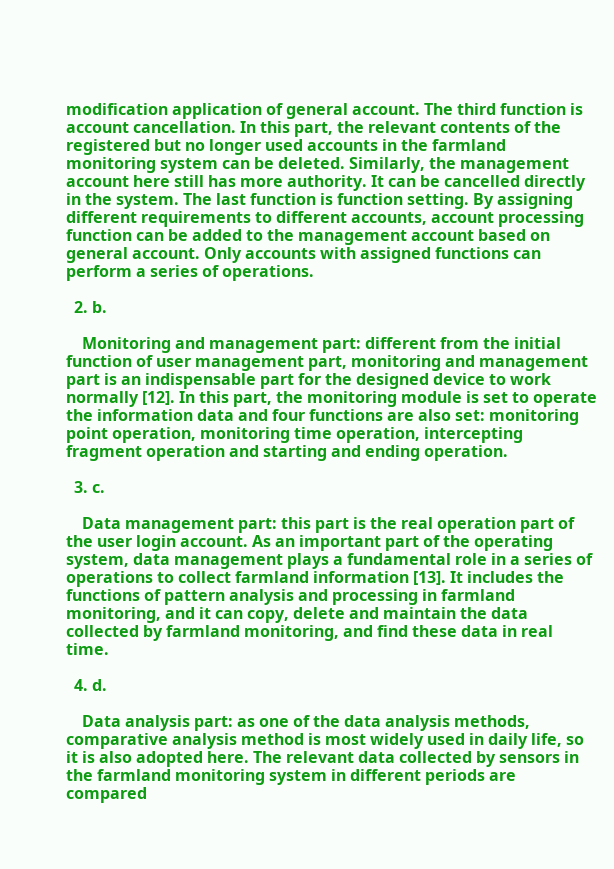modification application of general account. The third function is account cancellation. In this part, the relevant contents of the registered but no longer used accounts in the farmland monitoring system can be deleted. Similarly, the management account here still has more authority. It can be cancelled directly in the system. The last function is function setting. By assigning different requirements to different accounts, account processing function can be added to the management account based on general account. Only accounts with assigned functions can perform a series of operations.

  2. b.

    Monitoring and management part: different from the initial function of user management part, monitoring and management part is an indispensable part for the designed device to work normally [12]. In this part, the monitoring module is set to operate the information data and four functions are also set: monitoring point operation, monitoring time operation, intercepting fragment operation and starting and ending operation.

  3. c.

    Data management part: this part is the real operation part of the user login account. As an important part of the operating system, data management plays a fundamental role in a series of operations to collect farmland information [13]. It includes the functions of pattern analysis and processing in farmland monitoring, and it can copy, delete and maintain the data collected by farmland monitoring, and find these data in real time.

  4. d.

    Data analysis part: as one of the data analysis methods, comparative analysis method is most widely used in daily life, so it is also adopted here. The relevant data collected by sensors in the farmland monitoring system in different periods are compared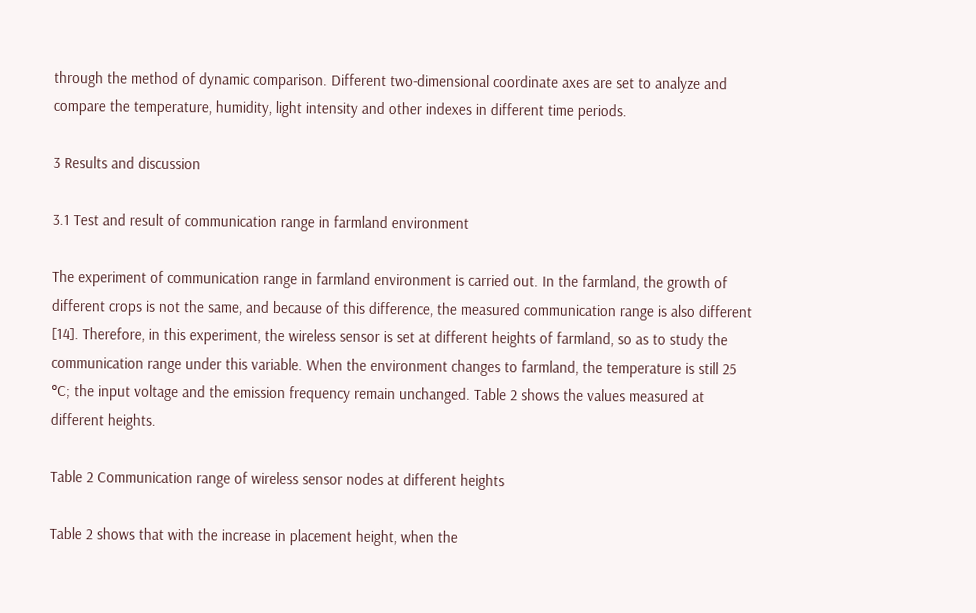through the method of dynamic comparison. Different two-dimensional coordinate axes are set to analyze and compare the temperature, humidity, light intensity and other indexes in different time periods.

3 Results and discussion

3.1 Test and result of communication range in farmland environment

The experiment of communication range in farmland environment is carried out. In the farmland, the growth of different crops is not the same, and because of this difference, the measured communication range is also different [14]. Therefore, in this experiment, the wireless sensor is set at different heights of farmland, so as to study the communication range under this variable. When the environment changes to farmland, the temperature is still 25 °C; the input voltage and the emission frequency remain unchanged. Table 2 shows the values measured at different heights.

Table 2 Communication range of wireless sensor nodes at different heights

Table 2 shows that with the increase in placement height, when the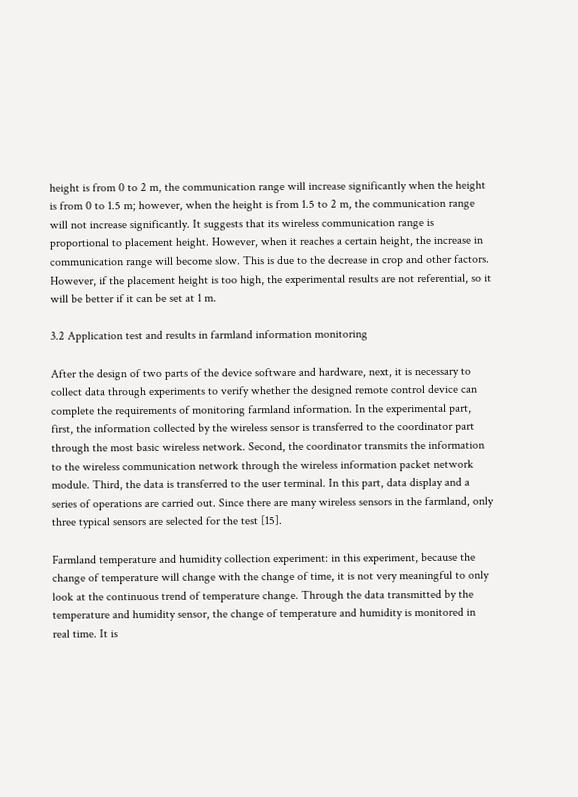height is from 0 to 2 m, the communication range will increase significantly when the height is from 0 to 1.5 m; however, when the height is from 1.5 to 2 m, the communication range will not increase significantly. It suggests that its wireless communication range is proportional to placement height. However, when it reaches a certain height, the increase in communication range will become slow. This is due to the decrease in crop and other factors. However, if the placement height is too high, the experimental results are not referential, so it will be better if it can be set at 1 m.

3.2 Application test and results in farmland information monitoring

After the design of two parts of the device software and hardware, next, it is necessary to collect data through experiments to verify whether the designed remote control device can complete the requirements of monitoring farmland information. In the experimental part, first, the information collected by the wireless sensor is transferred to the coordinator part through the most basic wireless network. Second, the coordinator transmits the information to the wireless communication network through the wireless information packet network module. Third, the data is transferred to the user terminal. In this part, data display and a series of operations are carried out. Since there are many wireless sensors in the farmland, only three typical sensors are selected for the test [15].

Farmland temperature and humidity collection experiment: in this experiment, because the change of temperature will change with the change of time, it is not very meaningful to only look at the continuous trend of temperature change. Through the data transmitted by the temperature and humidity sensor, the change of temperature and humidity is monitored in real time. It is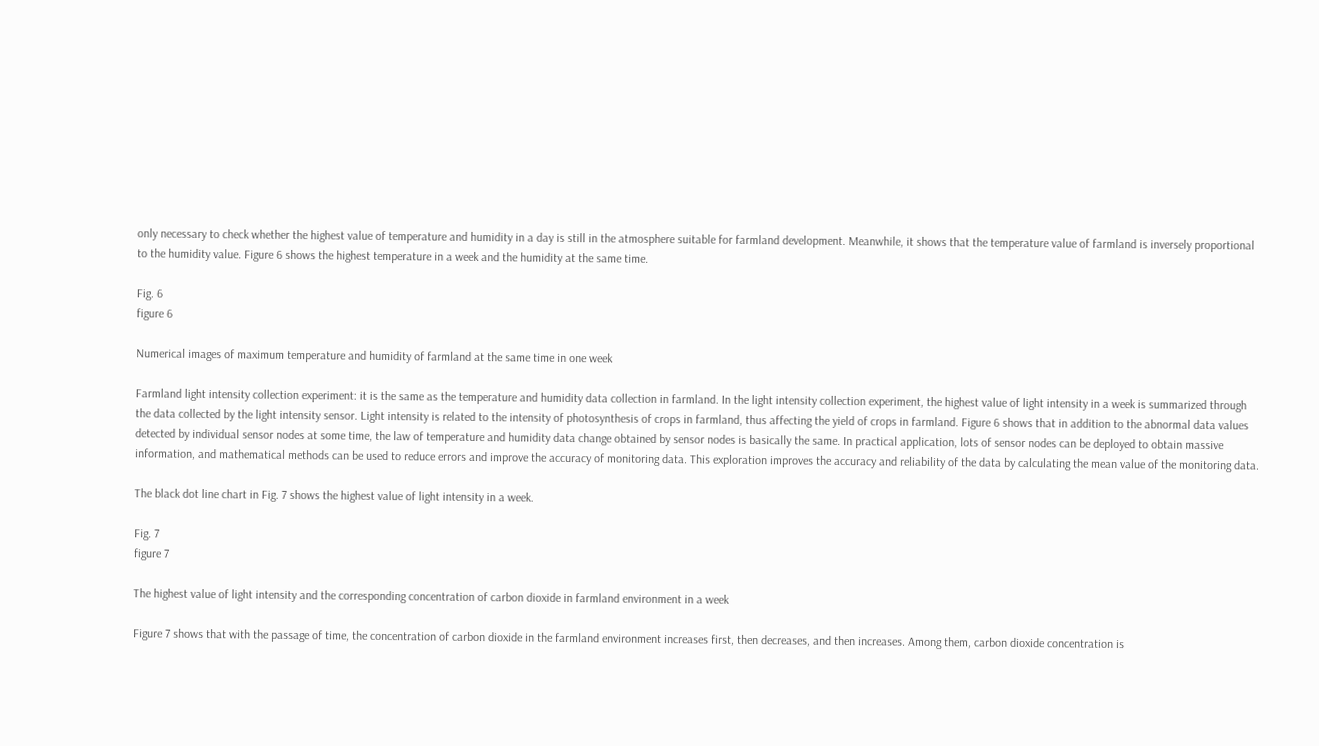only necessary to check whether the highest value of temperature and humidity in a day is still in the atmosphere suitable for farmland development. Meanwhile, it shows that the temperature value of farmland is inversely proportional to the humidity value. Figure 6 shows the highest temperature in a week and the humidity at the same time.

Fig. 6
figure 6

Numerical images of maximum temperature and humidity of farmland at the same time in one week

Farmland light intensity collection experiment: it is the same as the temperature and humidity data collection in farmland. In the light intensity collection experiment, the highest value of light intensity in a week is summarized through the data collected by the light intensity sensor. Light intensity is related to the intensity of photosynthesis of crops in farmland, thus affecting the yield of crops in farmland. Figure 6 shows that in addition to the abnormal data values detected by individual sensor nodes at some time, the law of temperature and humidity data change obtained by sensor nodes is basically the same. In practical application, lots of sensor nodes can be deployed to obtain massive information, and mathematical methods can be used to reduce errors and improve the accuracy of monitoring data. This exploration improves the accuracy and reliability of the data by calculating the mean value of the monitoring data.

The black dot line chart in Fig. 7 shows the highest value of light intensity in a week.

Fig. 7
figure 7

The highest value of light intensity and the corresponding concentration of carbon dioxide in farmland environment in a week

Figure 7 shows that with the passage of time, the concentration of carbon dioxide in the farmland environment increases first, then decreases, and then increases. Among them, carbon dioxide concentration is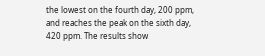the lowest on the fourth day, 200 ppm, and reaches the peak on the sixth day, 420 ppm. The results show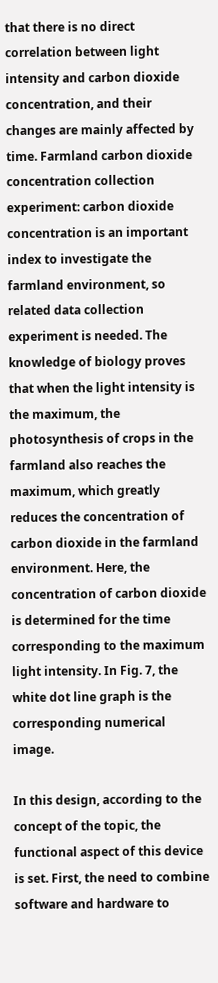that there is no direct correlation between light intensity and carbon dioxide concentration, and their changes are mainly affected by time. Farmland carbon dioxide concentration collection experiment: carbon dioxide concentration is an important index to investigate the farmland environment, so related data collection experiment is needed. The knowledge of biology proves that when the light intensity is the maximum, the photosynthesis of crops in the farmland also reaches the maximum, which greatly reduces the concentration of carbon dioxide in the farmland environment. Here, the concentration of carbon dioxide is determined for the time corresponding to the maximum light intensity. In Fig. 7, the white dot line graph is the corresponding numerical image.

In this design, according to the concept of the topic, the functional aspect of this device is set. First, the need to combine software and hardware to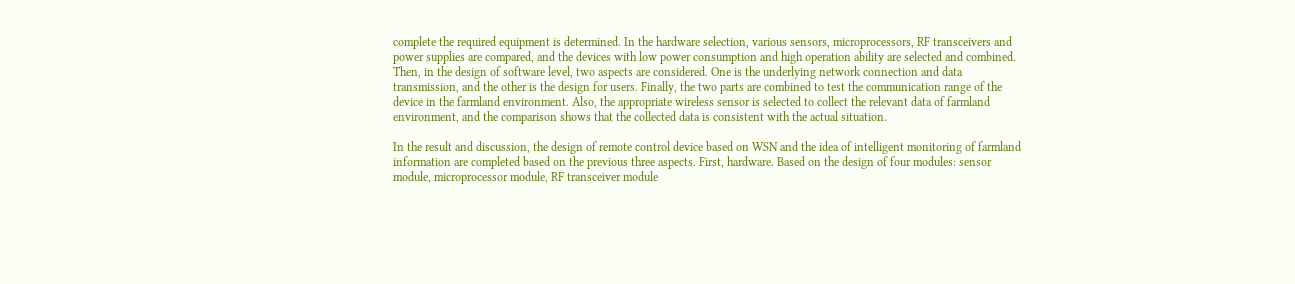complete the required equipment is determined. In the hardware selection, various sensors, microprocessors, RF transceivers and power supplies are compared, and the devices with low power consumption and high operation ability are selected and combined. Then, in the design of software level, two aspects are considered. One is the underlying network connection and data transmission, and the other is the design for users. Finally, the two parts are combined to test the communication range of the device in the farmland environment. Also, the appropriate wireless sensor is selected to collect the relevant data of farmland environment, and the comparison shows that the collected data is consistent with the actual situation.

In the result and discussion, the design of remote control device based on WSN and the idea of intelligent monitoring of farmland information are completed based on the previous three aspects. First, hardware. Based on the design of four modules: sensor module, microprocessor module, RF transceiver module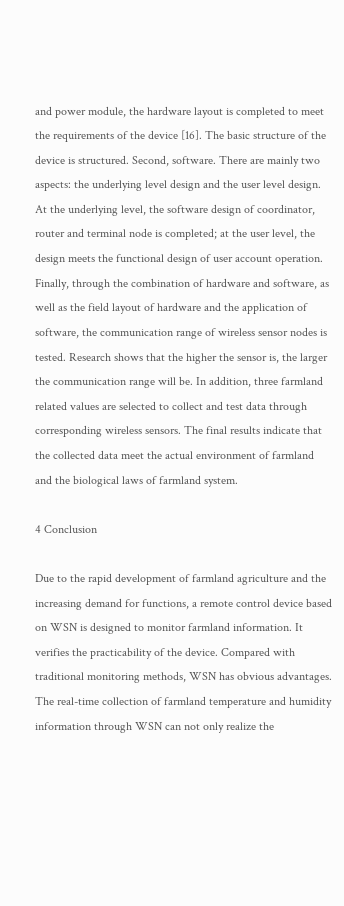and power module, the hardware layout is completed to meet the requirements of the device [16]. The basic structure of the device is structured. Second, software. There are mainly two aspects: the underlying level design and the user level design. At the underlying level, the software design of coordinator, router and terminal node is completed; at the user level, the design meets the functional design of user account operation. Finally, through the combination of hardware and software, as well as the field layout of hardware and the application of software, the communication range of wireless sensor nodes is tested. Research shows that the higher the sensor is, the larger the communication range will be. In addition, three farmland related values are selected to collect and test data through corresponding wireless sensors. The final results indicate that the collected data meet the actual environment of farmland and the biological laws of farmland system.

4 Conclusion

Due to the rapid development of farmland agriculture and the increasing demand for functions, a remote control device based on WSN is designed to monitor farmland information. It verifies the practicability of the device. Compared with traditional monitoring methods, WSN has obvious advantages. The real-time collection of farmland temperature and humidity information through WSN can not only realize the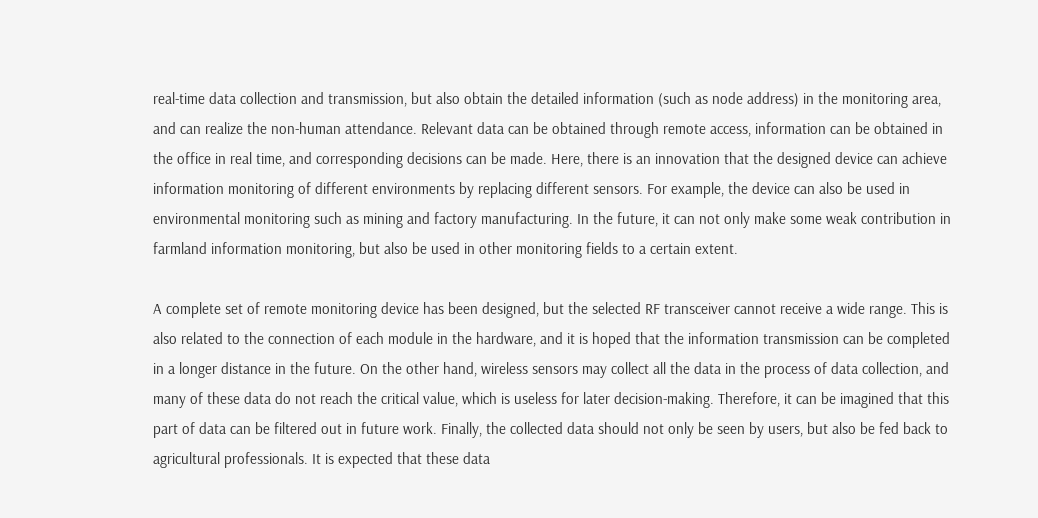real-time data collection and transmission, but also obtain the detailed information (such as node address) in the monitoring area, and can realize the non-human attendance. Relevant data can be obtained through remote access, information can be obtained in the office in real time, and corresponding decisions can be made. Here, there is an innovation that the designed device can achieve information monitoring of different environments by replacing different sensors. For example, the device can also be used in environmental monitoring such as mining and factory manufacturing. In the future, it can not only make some weak contribution in farmland information monitoring, but also be used in other monitoring fields to a certain extent.

A complete set of remote monitoring device has been designed, but the selected RF transceiver cannot receive a wide range. This is also related to the connection of each module in the hardware, and it is hoped that the information transmission can be completed in a longer distance in the future. On the other hand, wireless sensors may collect all the data in the process of data collection, and many of these data do not reach the critical value, which is useless for later decision-making. Therefore, it can be imagined that this part of data can be filtered out in future work. Finally, the collected data should not only be seen by users, but also be fed back to agricultural professionals. It is expected that these data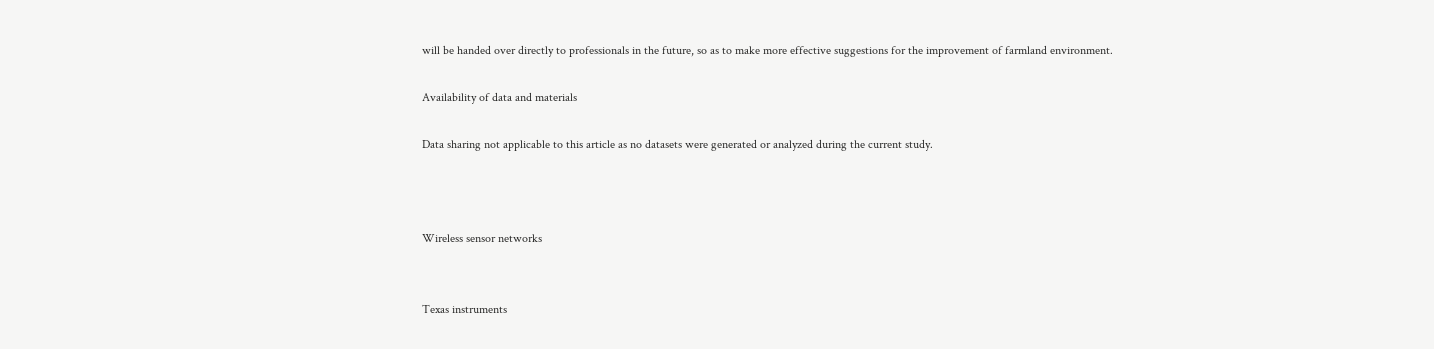will be handed over directly to professionals in the future, so as to make more effective suggestions for the improvement of farmland environment.

Availability of data and materials

Data sharing not applicable to this article as no datasets were generated or analyzed during the current study.



Wireless sensor networks


Texas instruments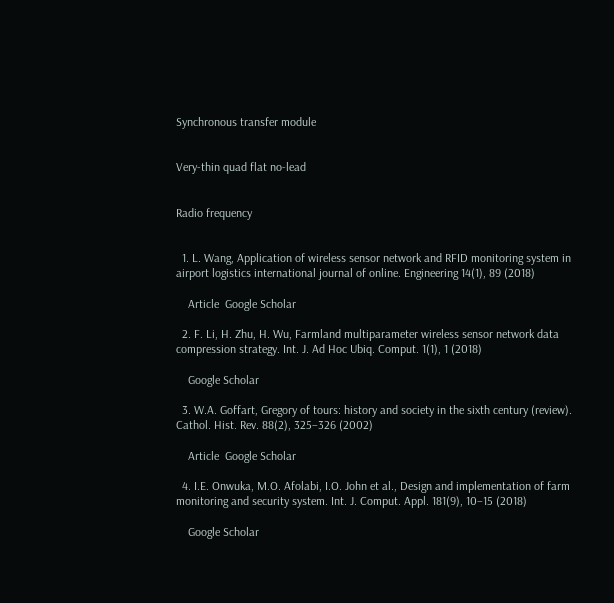Synchronous transfer module


Very-thin quad flat no-lead


Radio frequency


  1. L. Wang, Application of wireless sensor network and RFID monitoring system in airport logistics international journal of online. Engineering 14(1), 89 (2018)

    Article  Google Scholar

  2. F. Li, H. Zhu, H. Wu, Farmland multiparameter wireless sensor network data compression strategy. Int. J. Ad Hoc Ubiq. Comput. 1(1), 1 (2018)

    Google Scholar

  3. W.A. Goffart, Gregory of tours: history and society in the sixth century (review). Cathol. Hist. Rev. 88(2), 325–326 (2002)

    Article  Google Scholar

  4. I.E. Onwuka, M.O. Afolabi, I.O. John et al., Design and implementation of farm monitoring and security system. Int. J. Comput. Appl. 181(9), 10–15 (2018)

    Google Scholar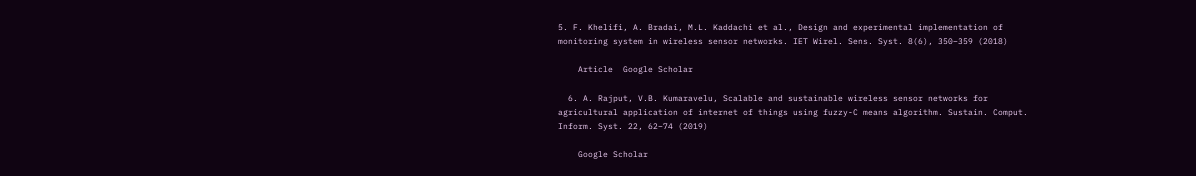5. F. Khelifi, A. Bradai, M.L. Kaddachi et al., Design and experimental implementation of monitoring system in wireless sensor networks. IET Wirel. Sens. Syst. 8(6), 350–359 (2018)

    Article  Google Scholar

  6. A. Rajput, V.B. Kumaravelu, Scalable and sustainable wireless sensor networks for agricultural application of internet of things using fuzzy-C means algorithm. Sustain. Comput. Inform. Syst. 22, 62–74 (2019)

    Google Scholar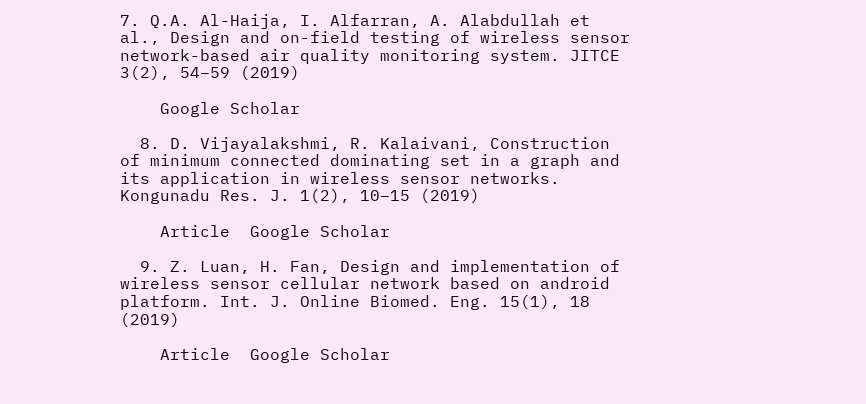7. Q.A. Al-Haija, I. Alfarran, A. Alabdullah et al., Design and on-field testing of wireless sensor network-based air quality monitoring system. JITCE 3(2), 54–59 (2019)

    Google Scholar

  8. D. Vijayalakshmi, R. Kalaivani, Construction of minimum connected dominating set in a graph and its application in wireless sensor networks. Kongunadu Res. J. 1(2), 10–15 (2019)

    Article  Google Scholar

  9. Z. Luan, H. Fan, Design and implementation of wireless sensor cellular network based on android platform. Int. J. Online Biomed. Eng. 15(1), 18 (2019)

    Article  Google Scholar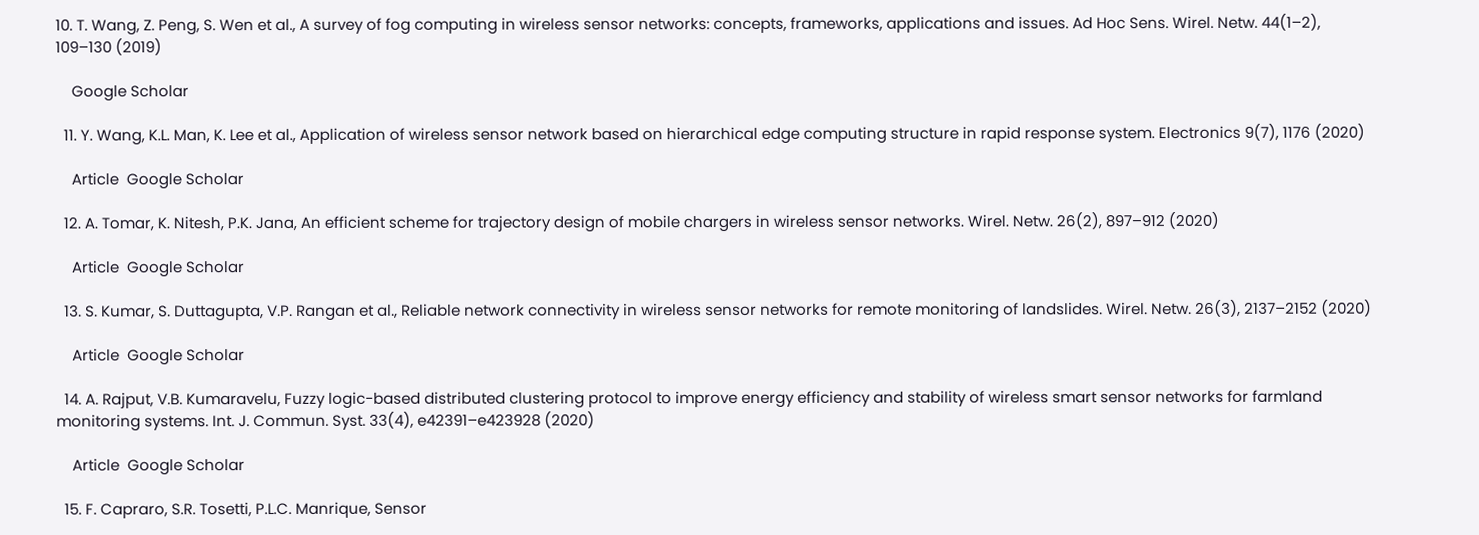10. T. Wang, Z. Peng, S. Wen et al., A survey of fog computing in wireless sensor networks: concepts, frameworks, applications and issues. Ad Hoc Sens. Wirel. Netw. 44(1–2), 109–130 (2019)

    Google Scholar

  11. Y. Wang, K.L. Man, K. Lee et al., Application of wireless sensor network based on hierarchical edge computing structure in rapid response system. Electronics 9(7), 1176 (2020)

    Article  Google Scholar

  12. A. Tomar, K. Nitesh, P.K. Jana, An efficient scheme for trajectory design of mobile chargers in wireless sensor networks. Wirel. Netw. 26(2), 897–912 (2020)

    Article  Google Scholar

  13. S. Kumar, S. Duttagupta, V.P. Rangan et al., Reliable network connectivity in wireless sensor networks for remote monitoring of landslides. Wirel. Netw. 26(3), 2137–2152 (2020)

    Article  Google Scholar

  14. A. Rajput, V.B. Kumaravelu, Fuzzy logic-based distributed clustering protocol to improve energy efficiency and stability of wireless smart sensor networks for farmland monitoring systems. Int. J. Commun. Syst. 33(4), e42391–e423928 (2020)

    Article  Google Scholar

  15. F. Capraro, S.R. Tosetti, P.L.C. Manrique, Sensor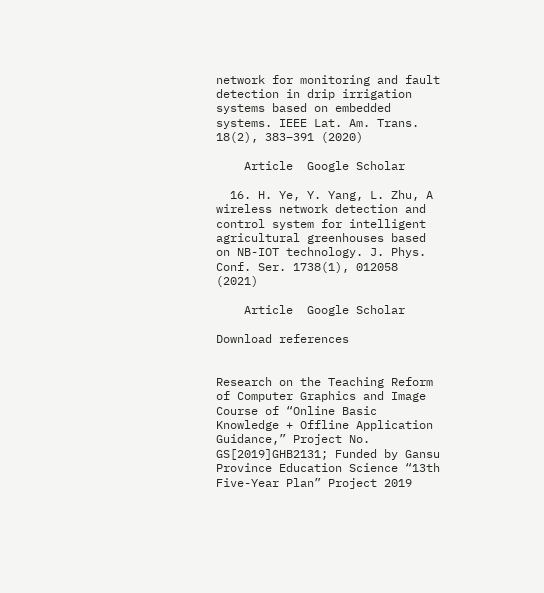network for monitoring and fault detection in drip irrigation systems based on embedded systems. IEEE Lat. Am. Trans. 18(2), 383–391 (2020)

    Article  Google Scholar

  16. H. Ye, Y. Yang, L. Zhu, A wireless network detection and control system for intelligent agricultural greenhouses based on NB-IOT technology. J. Phys. Conf. Ser. 1738(1), 012058 (2021)

    Article  Google Scholar

Download references


Research on the Teaching Reform of Computer Graphics and Image Course of “Online Basic Knowledge + Offline Application Guidance,” Project No. GS[2019]GHB2131; Funded by Gansu Province Education Science “13th Five-Year Plan” Project 2019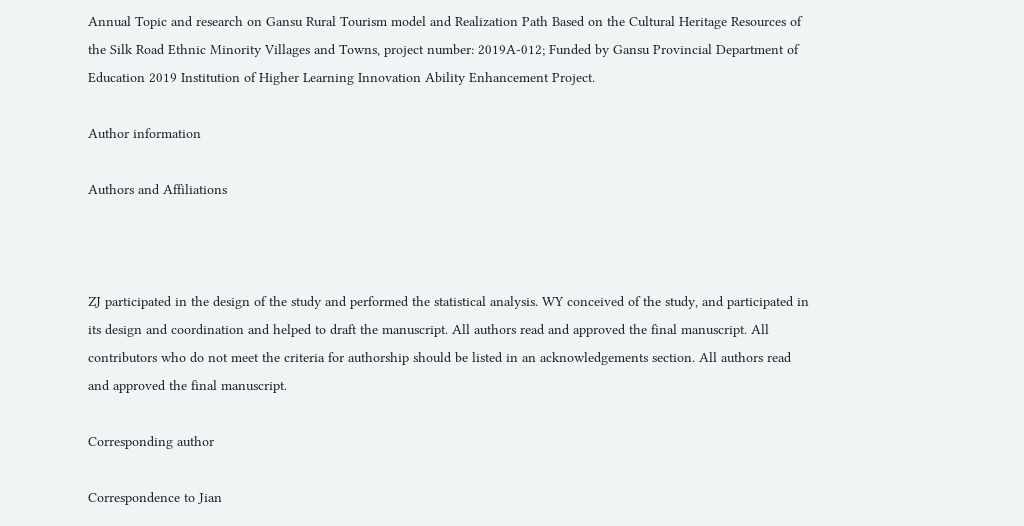Annual Topic and research on Gansu Rural Tourism model and Realization Path Based on the Cultural Heritage Resources of the Silk Road Ethnic Minority Villages and Towns, project number: 2019A-012; Funded by Gansu Provincial Department of Education 2019 Institution of Higher Learning Innovation Ability Enhancement Project.

Author information

Authors and Affiliations



ZJ participated in the design of the study and performed the statistical analysis. WY conceived of the study, and participated in its design and coordination and helped to draft the manuscript. All authors read and approved the final manuscript. All contributors who do not meet the criteria for authorship should be listed in an acknowledgements section. All authors read and approved the final manuscript.

Corresponding author

Correspondence to Jian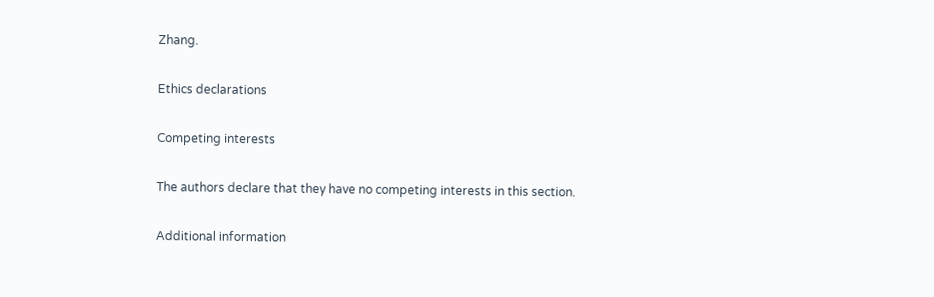Zhang.

Ethics declarations

Competing interests

The authors declare that they have no competing interests in this section.

Additional information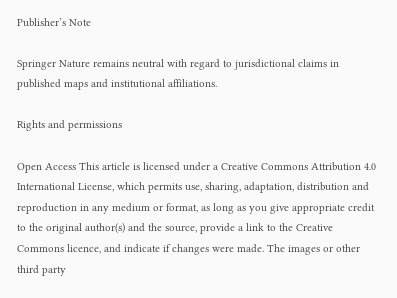Publisher’s Note

Springer Nature remains neutral with regard to jurisdictional claims in published maps and institutional affiliations.

Rights and permissions

Open Access This article is licensed under a Creative Commons Attribution 4.0 International License, which permits use, sharing, adaptation, distribution and reproduction in any medium or format, as long as you give appropriate credit to the original author(s) and the source, provide a link to the Creative Commons licence, and indicate if changes were made. The images or other third party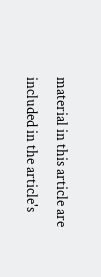material in this article are included in the article's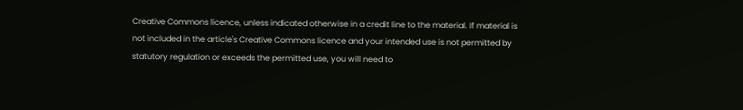Creative Commons licence, unless indicated otherwise in a credit line to the material. If material is not included in the article's Creative Commons licence and your intended use is not permitted by statutory regulation or exceeds the permitted use, you will need to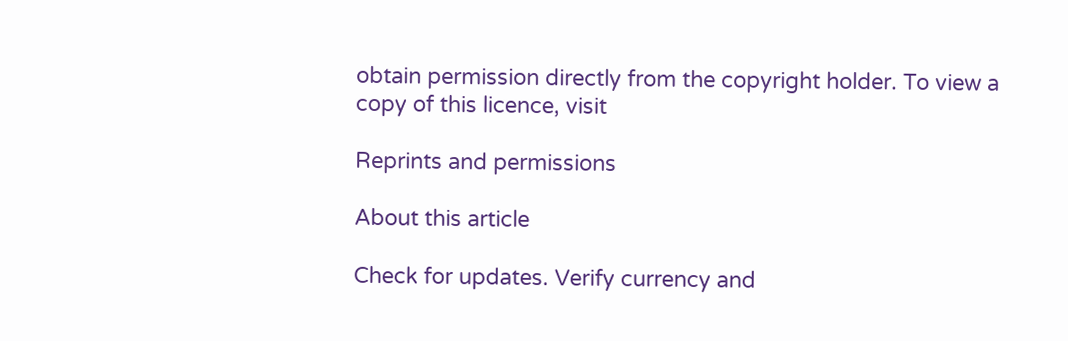obtain permission directly from the copyright holder. To view a copy of this licence, visit

Reprints and permissions

About this article

Check for updates. Verify currency and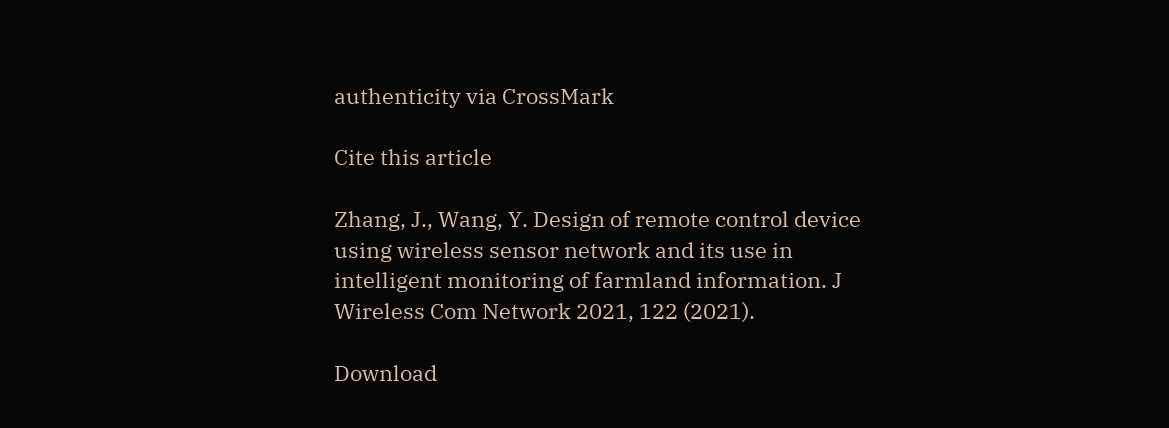authenticity via CrossMark

Cite this article

Zhang, J., Wang, Y. Design of remote control device using wireless sensor network and its use in intelligent monitoring of farmland information. J Wireless Com Network 2021, 122 (2021).

Download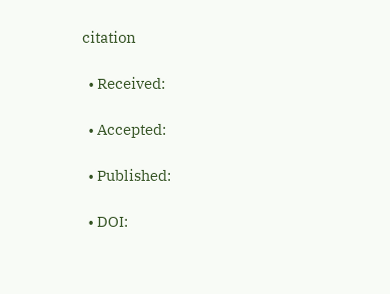citation

  • Received:

  • Accepted:

  • Published:

  • DOI: